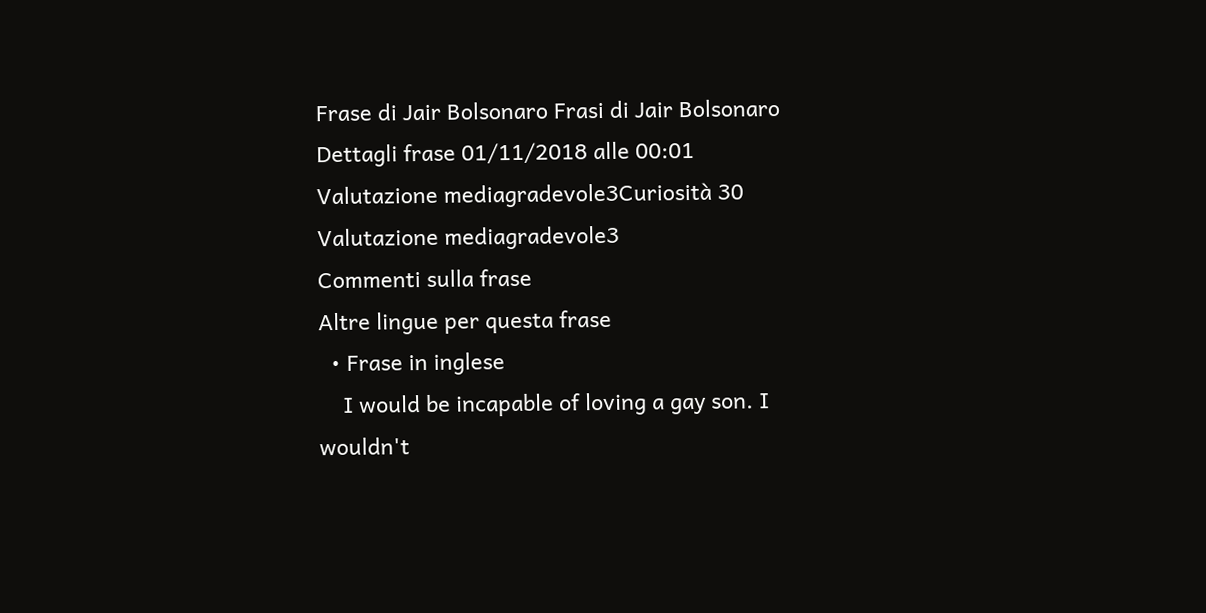Frase di Jair Bolsonaro Frasi di Jair Bolsonaro
Dettagli frase 01/11/2018 alle 00:01 Valutazione mediagradevole3Curiosità 30
Valutazione mediagradevole3
Commenti sulla frase
Altre lingue per questa frase
  • Frase in inglese
    I would be incapable of loving a gay son. I wouldn't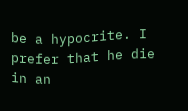be a hypocrite. I prefer that he die in an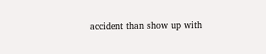accident than show up with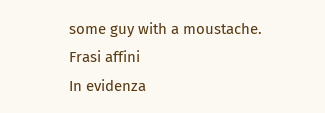some guy with a moustache.
Frasi affini
In evidenza